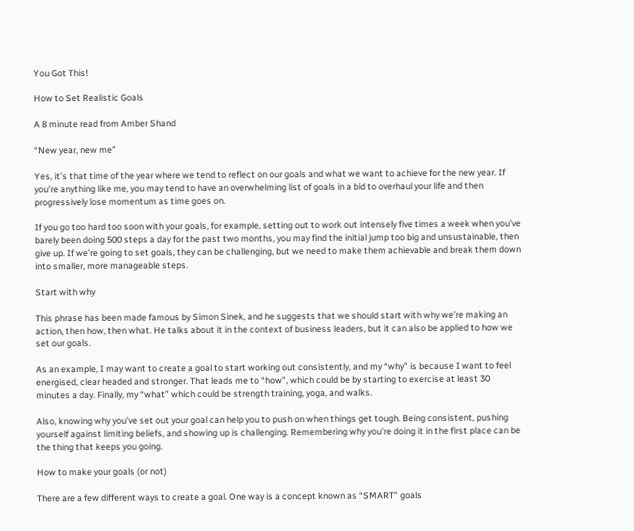You Got This!

How to Set Realistic Goals

A 8 minute read from Amber Shand

“New year, new me”

Yes, it’s that time of the year where we tend to reflect on our goals and what we want to achieve for the new year. If you’re anything like me, you may tend to have an overwhelming list of goals in a bid to overhaul your life and then progressively lose momentum as time goes on.

If you go too hard too soon with your goals, for example, setting out to work out intensely five times a week when you’ve barely been doing 500 steps a day for the past two months, you may find the initial jump too big and unsustainable, then give up. If we’re going to set goals, they can be challenging, but we need to make them achievable and break them down into smaller, more manageable steps.

Start with why

This phrase has been made famous by Simon Sinek, and he suggests that we should start with why we’re making an action, then how, then what. He talks about it in the context of business leaders, but it can also be applied to how we set our goals.

As an example, I may want to create a goal to start working out consistently, and my “why” is because I want to feel energised, clear headed and stronger. That leads me to “how”, which could be by starting to exercise at least 30 minutes a day. Finally, my “what” which could be strength training, yoga, and walks.

Also, knowing why you’ve set out your goal can help you to push on when things get tough. Being consistent, pushing yourself against limiting beliefs, and showing up is challenging. Remembering why you’re doing it in the first place can be the thing that keeps you going.

How to make your goals (or not)

There are a few different ways to create a goal. One way is a concept known as “SMART” goals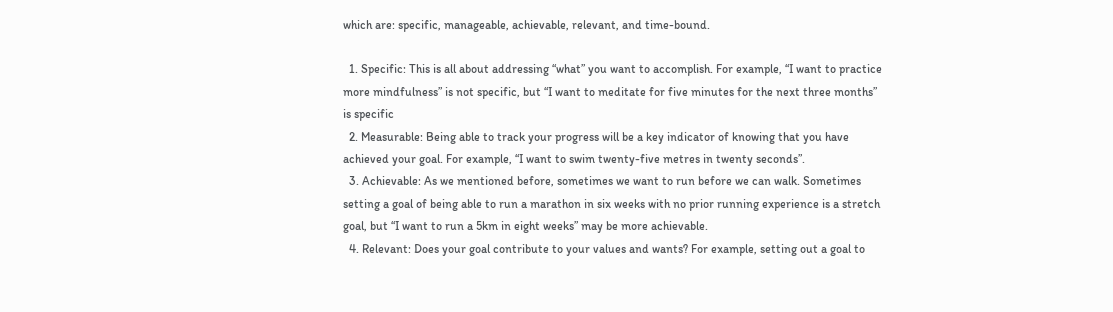which are: specific, manageable, achievable, relevant, and time-bound.

  1. Specific: This is all about addressing “what” you want to accomplish. For example, “I want to practice more mindfulness” is not specific, but “I want to meditate for five minutes for the next three months” is specific
  2. Measurable: Being able to track your progress will be a key indicator of knowing that you have achieved your goal. For example, “I want to swim twenty-five metres in twenty seconds”.
  3. Achievable: As we mentioned before, sometimes we want to run before we can walk. Sometimes setting a goal of being able to run a marathon in six weeks with no prior running experience is a stretch goal, but “I want to run a 5km in eight weeks” may be more achievable.
  4. Relevant: Does your goal contribute to your values and wants? For example, setting out a goal to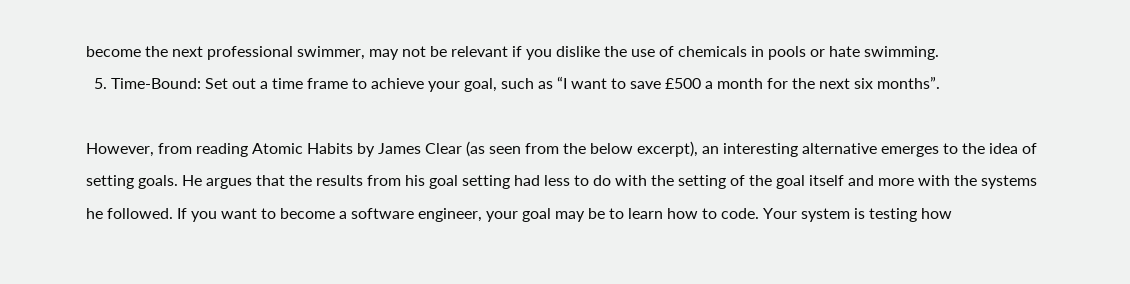become the next professional swimmer, may not be relevant if you dislike the use of chemicals in pools or hate swimming.
  5. Time-Bound: Set out a time frame to achieve your goal, such as “I want to save £500 a month for the next six months”.

However, from reading Atomic Habits by James Clear (as seen from the below excerpt), an interesting alternative emerges to the idea of setting goals. He argues that the results from his goal setting had less to do with the setting of the goal itself and more with the systems he followed. If you want to become a software engineer, your goal may be to learn how to code. Your system is testing how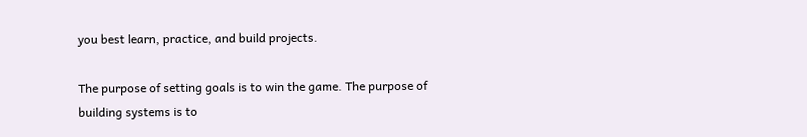you best learn, practice, and build projects.

The purpose of setting goals is to win the game. The purpose of building systems is to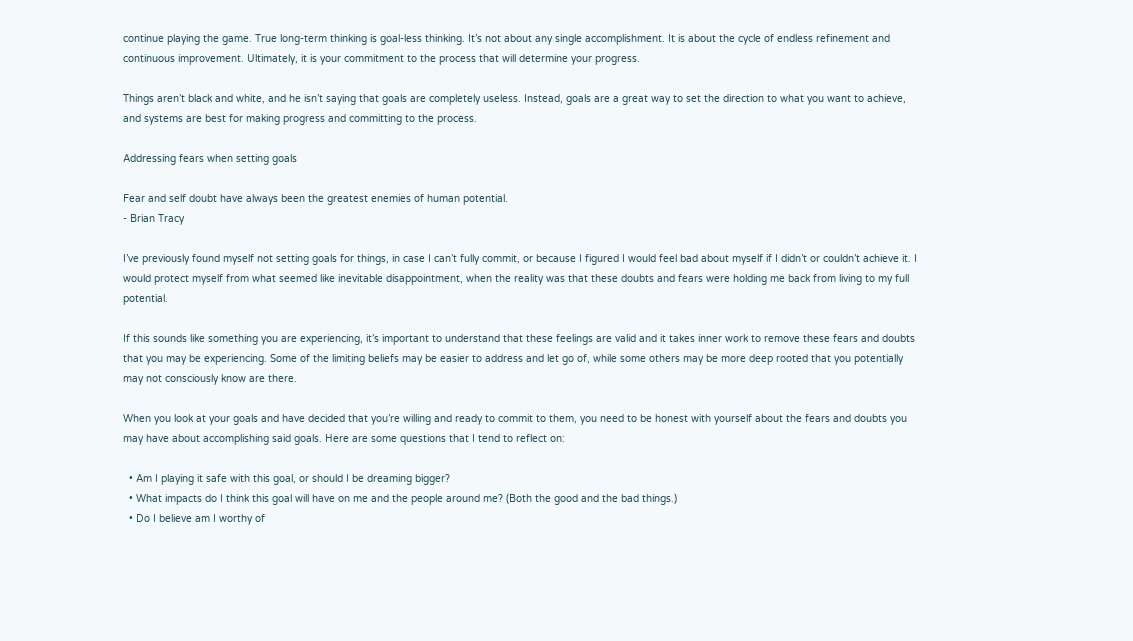continue playing the game. True long-term thinking is goal-less thinking. It’s not about any single accomplishment. It is about the cycle of endless refinement and continuous improvement. Ultimately, it is your commitment to the process that will determine your progress.

Things aren’t black and white, and he isn’t saying that goals are completely useless. Instead, goals are a great way to set the direction to what you want to achieve, and systems are best for making progress and committing to the process.

Addressing fears when setting goals

Fear and self doubt have always been the greatest enemies of human potential.
- Brian Tracy

I’ve previously found myself not setting goals for things, in case I can’t fully commit, or because I figured I would feel bad about myself if I didn’t or couldn’t achieve it. I would protect myself from what seemed like inevitable disappointment, when the reality was that these doubts and fears were holding me back from living to my full potential.

If this sounds like something you are experiencing, it’s important to understand that these feelings are valid and it takes inner work to remove these fears and doubts that you may be experiencing. Some of the limiting beliefs may be easier to address and let go of, while some others may be more deep rooted that you potentially may not consciously know are there.

When you look at your goals and have decided that you’re willing and ready to commit to them, you need to be honest with yourself about the fears and doubts you may have about accomplishing said goals. Here are some questions that I tend to reflect on:

  • Am I playing it safe with this goal, or should I be dreaming bigger?
  • What impacts do I think this goal will have on me and the people around me? (Both the good and the bad things.)
  • Do I believe am I worthy of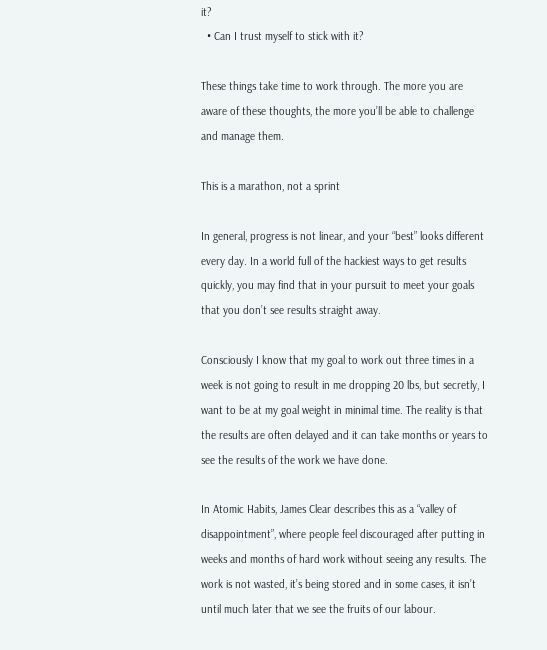it?
  • Can I trust myself to stick with it?

These things take time to work through. The more you are aware of these thoughts, the more you’ll be able to challenge and manage them.

This is a marathon, not a sprint

In general, progress is not linear, and your “best” looks different every day. In a world full of the hackiest ways to get results quickly, you may find that in your pursuit to meet your goals that you don’t see results straight away.

Consciously I know that my goal to work out three times in a week is not going to result in me dropping 20 lbs, but secretly, I want to be at my goal weight in minimal time. The reality is that the results are often delayed and it can take months or years to see the results of the work we have done.

In Atomic Habits, James Clear describes this as a “valley of disappointment”, where people feel discouraged after putting in weeks and months of hard work without seeing any results. The work is not wasted, it’s being stored and in some cases, it isn’t until much later that we see the fruits of our labour.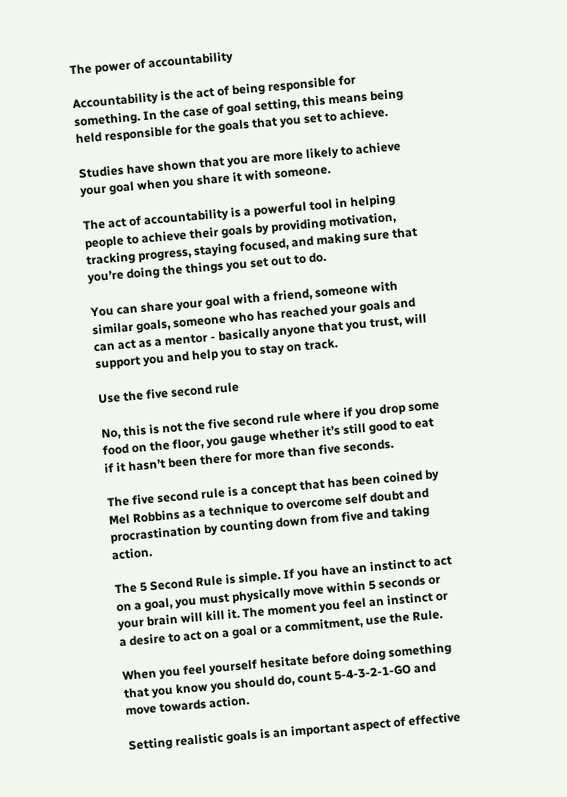The power of accountability

Accountability is the act of being responsible for something. In the case of goal setting, this means being held responsible for the goals that you set to achieve.

Studies have shown that you are more likely to achieve your goal when you share it with someone.

The act of accountability is a powerful tool in helping people to achieve their goals by providing motivation, tracking progress, staying focused, and making sure that you’re doing the things you set out to do.

You can share your goal with a friend, someone with similar goals, someone who has reached your goals and can act as a mentor - basically anyone that you trust, will support you and help you to stay on track.

Use the five second rule

No, this is not the five second rule where if you drop some food on the floor, you gauge whether it’s still good to eat if it hasn’t been there for more than five seconds.

The five second rule is a concept that has been coined by Mel Robbins as a technique to overcome self doubt and procrastination by counting down from five and taking action.

The 5 Second Rule is simple. If you have an instinct to act on a goal, you must physically move within 5 seconds or your brain will kill it. The moment you feel an instinct or a desire to act on a goal or a commitment, use the Rule.

When you feel yourself hesitate before doing something that you know you should do, count 5-4-3-2-1-GO and move towards action.

Setting realistic goals is an important aspect of effective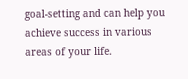goal-setting and can help you achieve success in various areas of your life.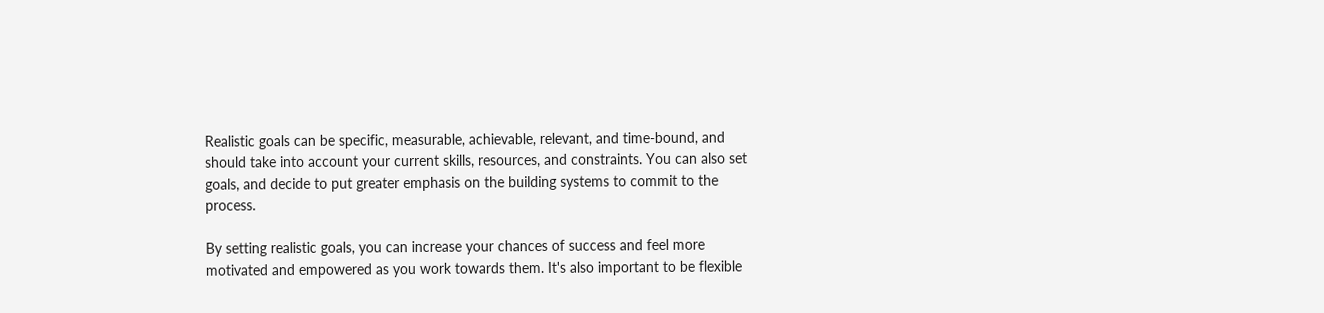Realistic goals can be specific, measurable, achievable, relevant, and time-bound, and should take into account your current skills, resources, and constraints. You can also set goals, and decide to put greater emphasis on the building systems to commit to the process.

By setting realistic goals, you can increase your chances of success and feel more motivated and empowered as you work towards them. It's also important to be flexible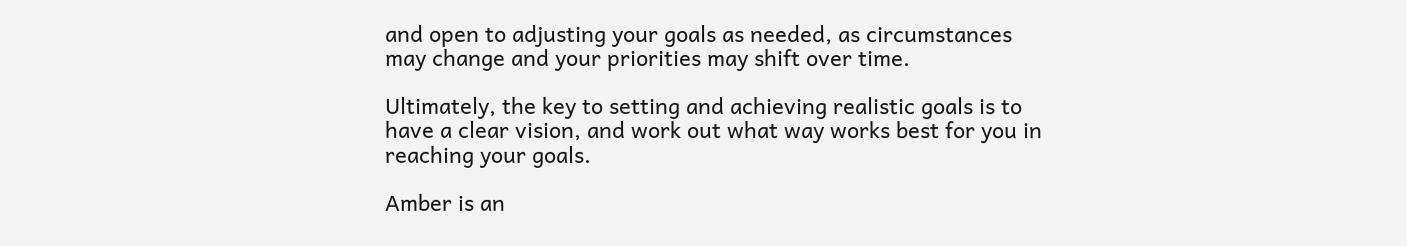and open to adjusting your goals as needed, as circumstances may change and your priorities may shift over time.

Ultimately, the key to setting and achieving realistic goals is to have a clear vision, and work out what way works best for you in reaching your goals.

Amber is an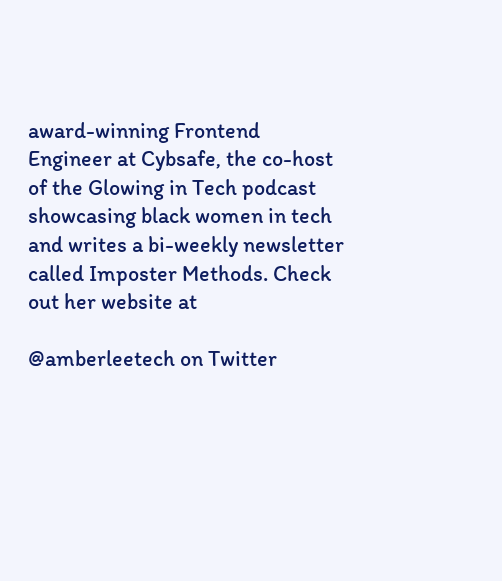award-winning Frontend Engineer at Cybsafe, the co-host of the Glowing in Tech podcast showcasing black women in tech and writes a bi-weekly newsletter called Imposter Methods. Check out her website at

@amberleetech on Twitter